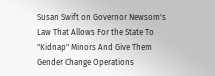Susan Swift on Governor Newsom's Law That Allows For the State To "Kidnap" Minors And Give Them Gender Change Operations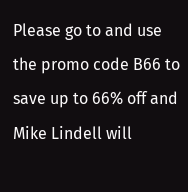Please go to and use the promo code B66 to save up to 66% off and Mike Lindell will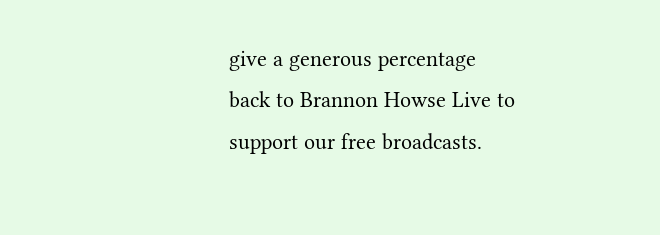give a generous percentage back to Brannon Howse Live to support our free broadcasts.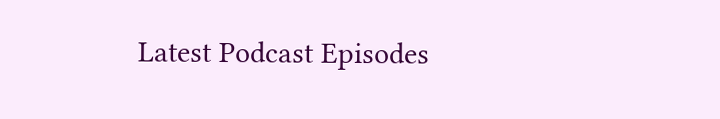Latest Podcast Episodes